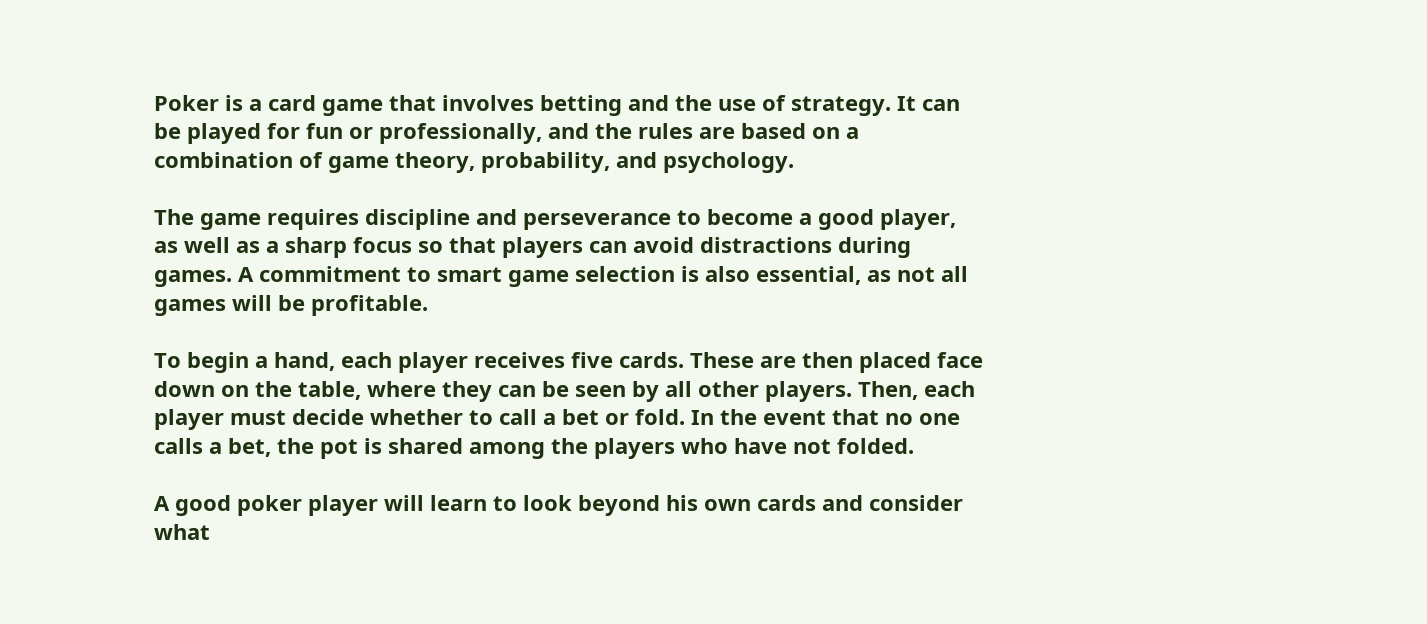Poker is a card game that involves betting and the use of strategy. It can be played for fun or professionally, and the rules are based on a combination of game theory, probability, and psychology.

The game requires discipline and perseverance to become a good player, as well as a sharp focus so that players can avoid distractions during games. A commitment to smart game selection is also essential, as not all games will be profitable.

To begin a hand, each player receives five cards. These are then placed face down on the table, where they can be seen by all other players. Then, each player must decide whether to call a bet or fold. In the event that no one calls a bet, the pot is shared among the players who have not folded.

A good poker player will learn to look beyond his own cards and consider what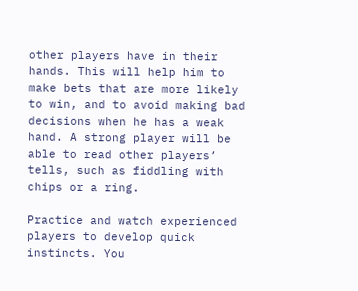other players have in their hands. This will help him to make bets that are more likely to win, and to avoid making bad decisions when he has a weak hand. A strong player will be able to read other players’ tells, such as fiddling with chips or a ring.

Practice and watch experienced players to develop quick instincts. You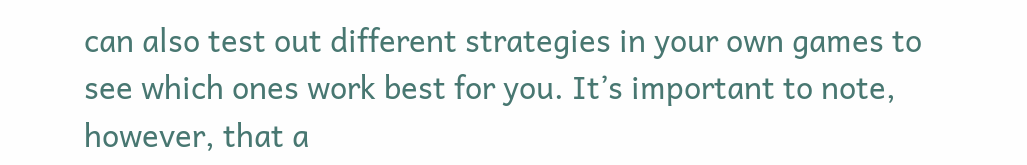can also test out different strategies in your own games to see which ones work best for you. It’s important to note, however, that a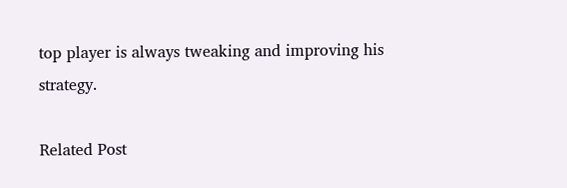top player is always tweaking and improving his strategy.

Related Post